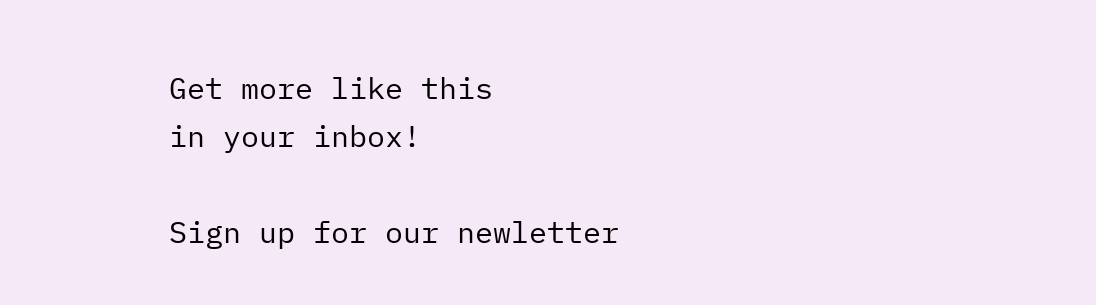Get more like this
in your inbox!

Sign up for our newletter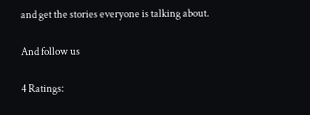and get the stories everyone is talking about.

And follow us

4 Ratings: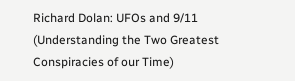Richard Dolan: UFOs and 9/11 (Understanding the Two Greatest Conspiracies of our Time)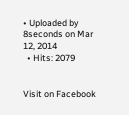• Uploaded by 8seconds on Mar 12, 2014
  • Hits: 2079


Visit on Facebook